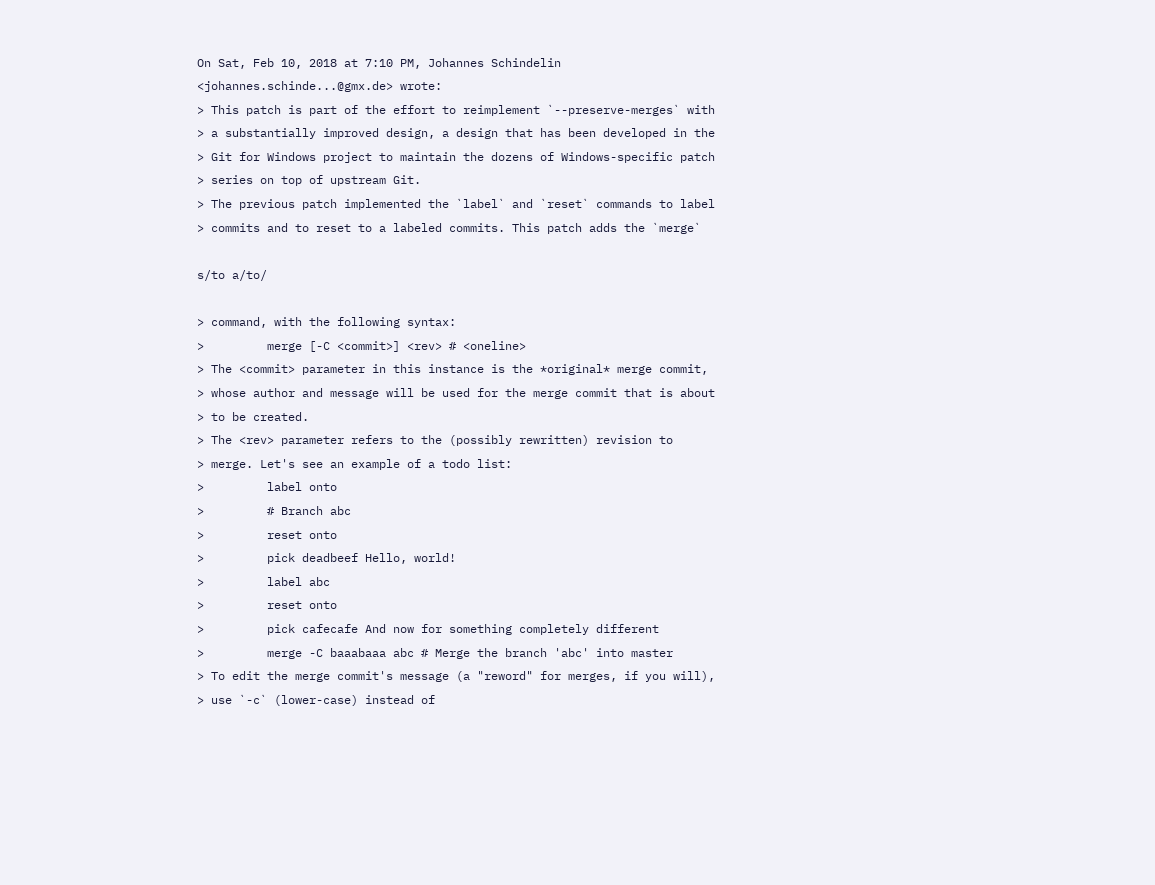On Sat, Feb 10, 2018 at 7:10 PM, Johannes Schindelin
<johannes.schinde...@gmx.de> wrote:
> This patch is part of the effort to reimplement `--preserve-merges` with
> a substantially improved design, a design that has been developed in the
> Git for Windows project to maintain the dozens of Windows-specific patch
> series on top of upstream Git.
> The previous patch implemented the `label` and `reset` commands to label
> commits and to reset to a labeled commits. This patch adds the `merge`

s/to a/to/

> command, with the following syntax:
>         merge [-C <commit>] <rev> # <oneline>
> The <commit> parameter in this instance is the *original* merge commit,
> whose author and message will be used for the merge commit that is about
> to be created.
> The <rev> parameter refers to the (possibly rewritten) revision to
> merge. Let's see an example of a todo list:
>         label onto
>         # Branch abc
>         reset onto
>         pick deadbeef Hello, world!
>         label abc
>         reset onto
>         pick cafecafe And now for something completely different
>         merge -C baaabaaa abc # Merge the branch 'abc' into master
> To edit the merge commit's message (a "reword" for merges, if you will),
> use `-c` (lower-case) instead of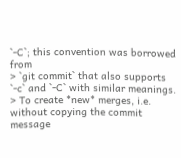`-C`; this convention was borrowed from
> `git commit` that also supports `-c` and `-C` with similar meanings.
> To create *new* merges, i.e. without copying the commit message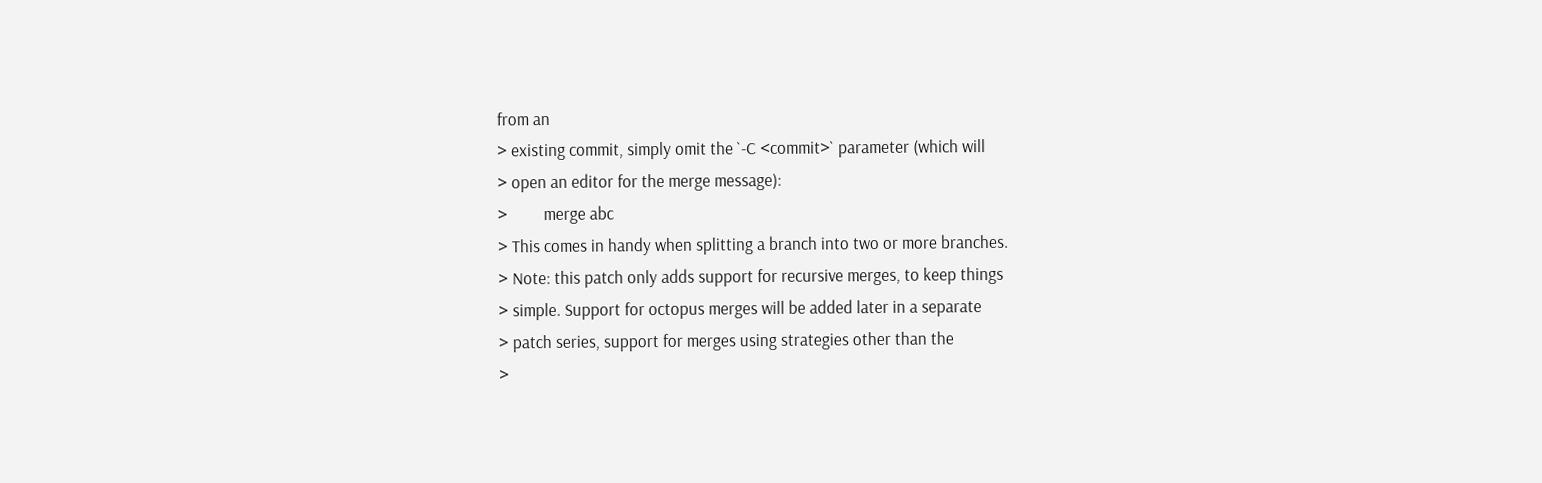from an
> existing commit, simply omit the `-C <commit>` parameter (which will
> open an editor for the merge message):
>         merge abc
> This comes in handy when splitting a branch into two or more branches.
> Note: this patch only adds support for recursive merges, to keep things
> simple. Support for octopus merges will be added later in a separate
> patch series, support for merges using strategies other than the
>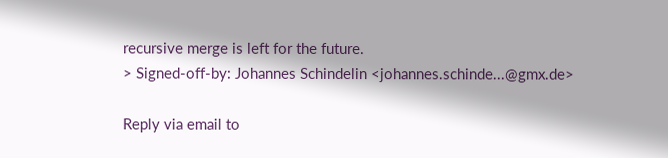recursive merge is left for the future.
> Signed-off-by: Johannes Schindelin <johannes.schinde...@gmx.de>

Reply via email to